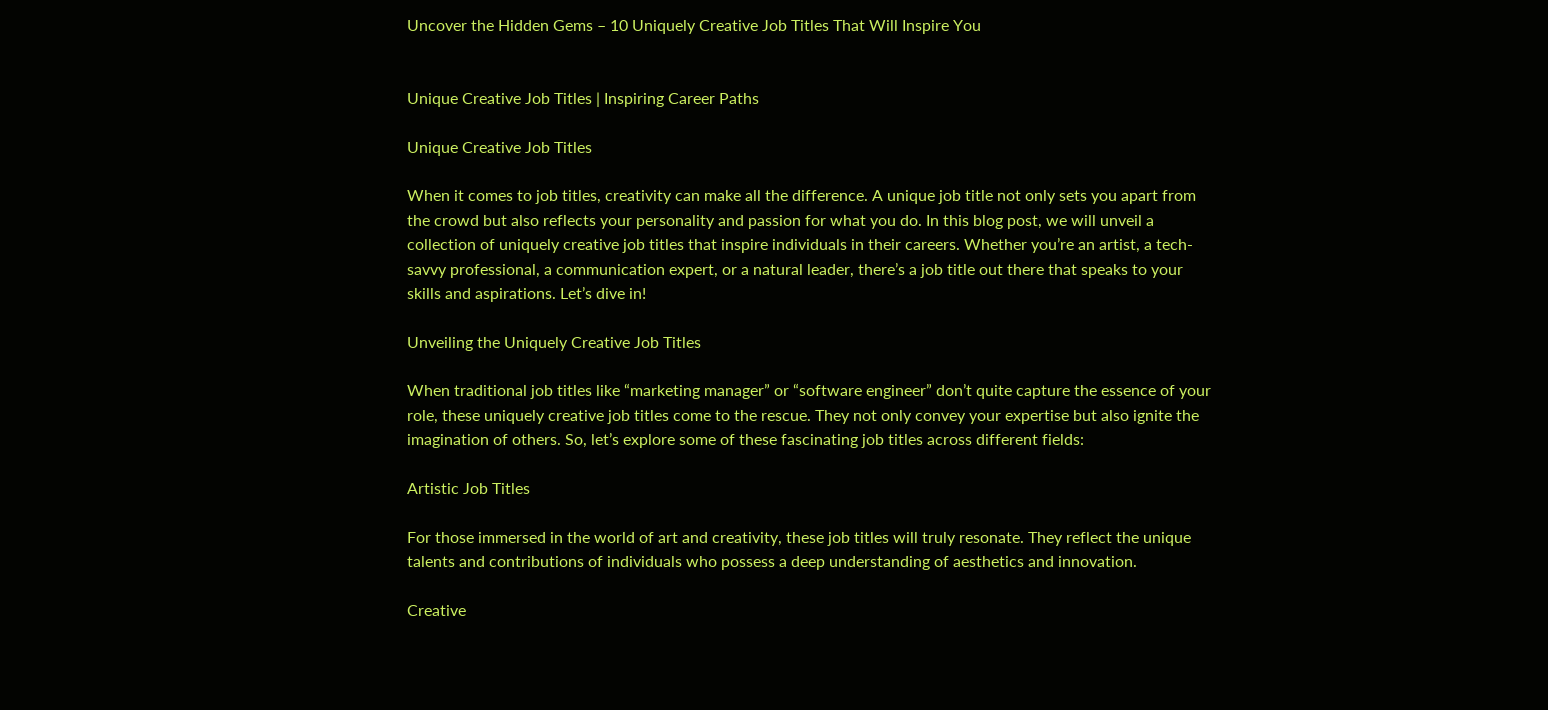Uncover the Hidden Gems – 10 Uniquely Creative Job Titles That Will Inspire You


Unique Creative Job Titles | Inspiring Career Paths

Unique Creative Job Titles

When it comes to job titles, creativity can make all the difference. A unique job title not only sets you apart from the crowd but also reflects your personality and passion for what you do. In this blog post, we will unveil a collection of uniquely creative job titles that inspire individuals in their careers. Whether you’re an artist, a tech-savvy professional, a communication expert, or a natural leader, there’s a job title out there that speaks to your skills and aspirations. Let’s dive in!

Unveiling the Uniquely Creative Job Titles

When traditional job titles like “marketing manager” or “software engineer” don’t quite capture the essence of your role, these uniquely creative job titles come to the rescue. They not only convey your expertise but also ignite the imagination of others. So, let’s explore some of these fascinating job titles across different fields:

Artistic Job Titles

For those immersed in the world of art and creativity, these job titles will truly resonate. They reflect the unique talents and contributions of individuals who possess a deep understanding of aesthetics and innovation.

Creative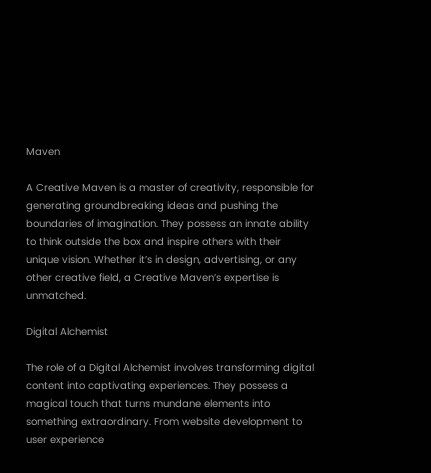Maven

A Creative Maven is a master of creativity, responsible for generating groundbreaking ideas and pushing the boundaries of imagination. They possess an innate ability to think outside the box and inspire others with their unique vision. Whether it’s in design, advertising, or any other creative field, a Creative Maven’s expertise is unmatched.

Digital Alchemist

The role of a Digital Alchemist involves transforming digital content into captivating experiences. They possess a magical touch that turns mundane elements into something extraordinary. From website development to user experience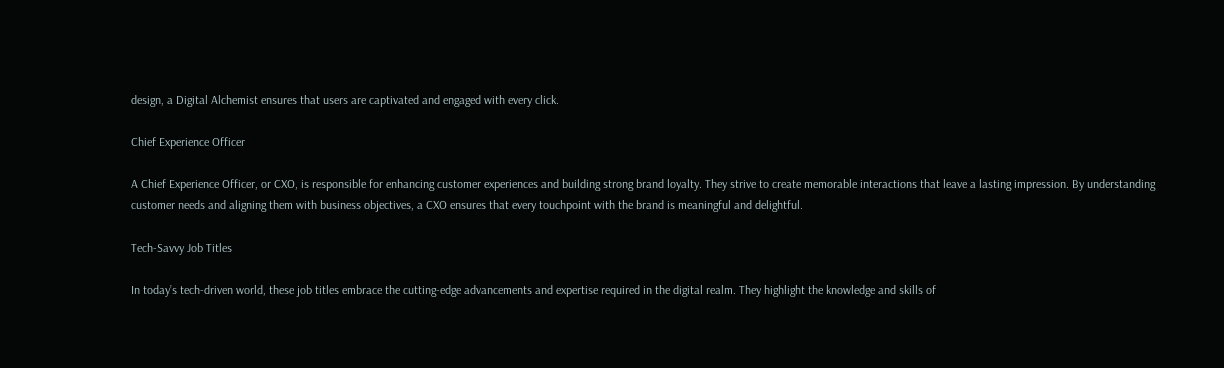design, a Digital Alchemist ensures that users are captivated and engaged with every click.

Chief Experience Officer

A Chief Experience Officer, or CXO, is responsible for enhancing customer experiences and building strong brand loyalty. They strive to create memorable interactions that leave a lasting impression. By understanding customer needs and aligning them with business objectives, a CXO ensures that every touchpoint with the brand is meaningful and delightful.

Tech-Savvy Job Titles

In today’s tech-driven world, these job titles embrace the cutting-edge advancements and expertise required in the digital realm. They highlight the knowledge and skills of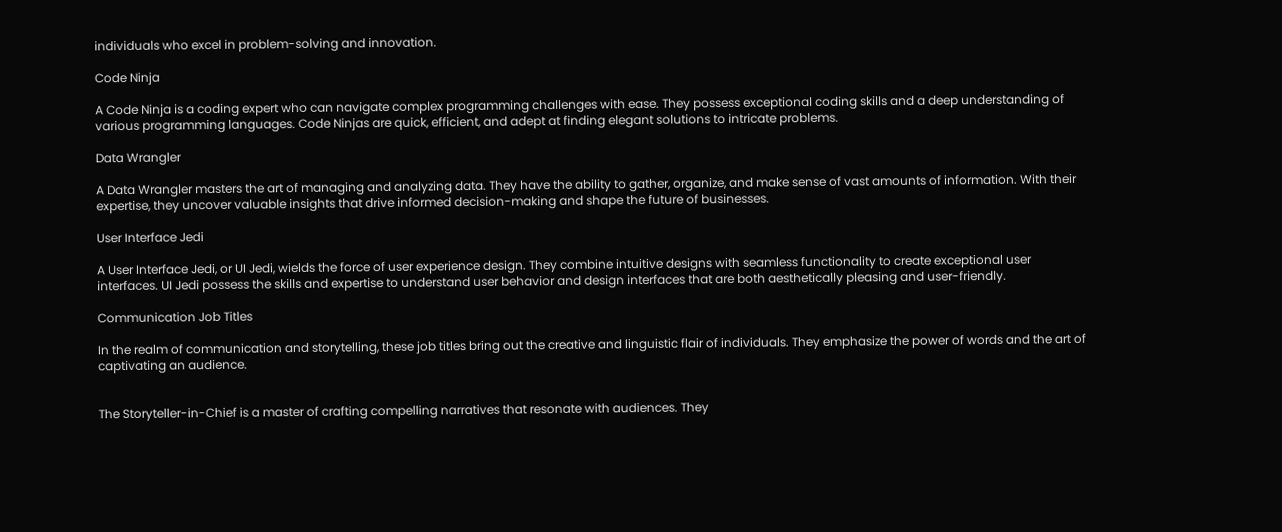individuals who excel in problem-solving and innovation.

Code Ninja

A Code Ninja is a coding expert who can navigate complex programming challenges with ease. They possess exceptional coding skills and a deep understanding of various programming languages. Code Ninjas are quick, efficient, and adept at finding elegant solutions to intricate problems.

Data Wrangler

A Data Wrangler masters the art of managing and analyzing data. They have the ability to gather, organize, and make sense of vast amounts of information. With their expertise, they uncover valuable insights that drive informed decision-making and shape the future of businesses.

User Interface Jedi

A User Interface Jedi, or UI Jedi, wields the force of user experience design. They combine intuitive designs with seamless functionality to create exceptional user interfaces. UI Jedi possess the skills and expertise to understand user behavior and design interfaces that are both aesthetically pleasing and user-friendly.

Communication Job Titles

In the realm of communication and storytelling, these job titles bring out the creative and linguistic flair of individuals. They emphasize the power of words and the art of captivating an audience.


The Storyteller-in-Chief is a master of crafting compelling narratives that resonate with audiences. They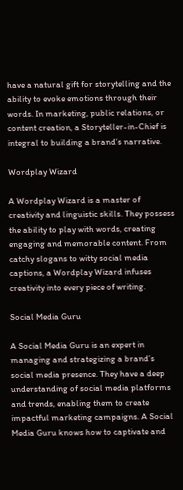have a natural gift for storytelling and the ability to evoke emotions through their words. In marketing, public relations, or content creation, a Storyteller-in-Chief is integral to building a brand’s narrative.

Wordplay Wizard

A Wordplay Wizard is a master of creativity and linguistic skills. They possess the ability to play with words, creating engaging and memorable content. From catchy slogans to witty social media captions, a Wordplay Wizard infuses creativity into every piece of writing.

Social Media Guru

A Social Media Guru is an expert in managing and strategizing a brand’s social media presence. They have a deep understanding of social media platforms and trends, enabling them to create impactful marketing campaigns. A Social Media Guru knows how to captivate and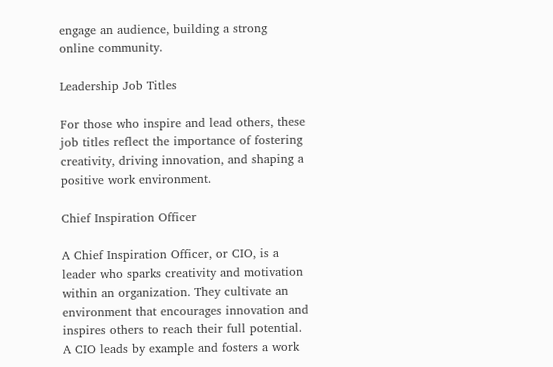engage an audience, building a strong online community.

Leadership Job Titles

For those who inspire and lead others, these job titles reflect the importance of fostering creativity, driving innovation, and shaping a positive work environment.

Chief Inspiration Officer

A Chief Inspiration Officer, or CIO, is a leader who sparks creativity and motivation within an organization. They cultivate an environment that encourages innovation and inspires others to reach their full potential. A CIO leads by example and fosters a work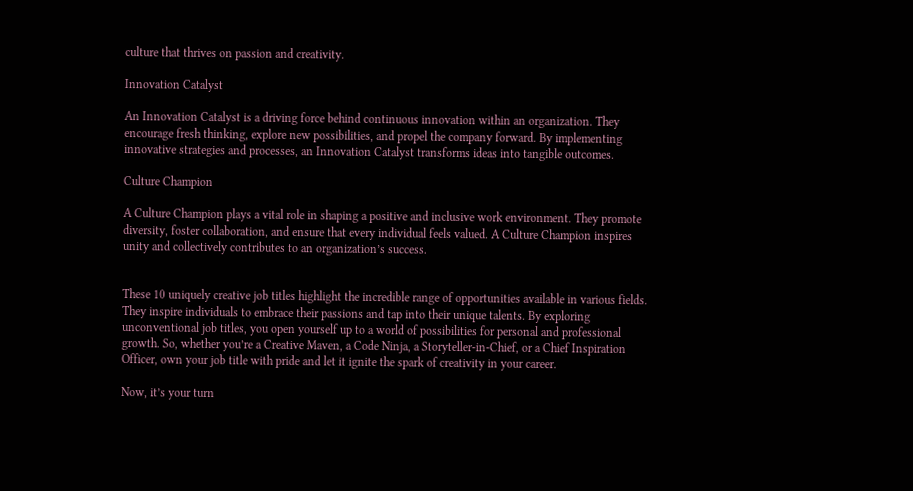culture that thrives on passion and creativity.

Innovation Catalyst

An Innovation Catalyst is a driving force behind continuous innovation within an organization. They encourage fresh thinking, explore new possibilities, and propel the company forward. By implementing innovative strategies and processes, an Innovation Catalyst transforms ideas into tangible outcomes.

Culture Champion

A Culture Champion plays a vital role in shaping a positive and inclusive work environment. They promote diversity, foster collaboration, and ensure that every individual feels valued. A Culture Champion inspires unity and collectively contributes to an organization’s success.


These 10 uniquely creative job titles highlight the incredible range of opportunities available in various fields. They inspire individuals to embrace their passions and tap into their unique talents. By exploring unconventional job titles, you open yourself up to a world of possibilities for personal and professional growth. So, whether you’re a Creative Maven, a Code Ninja, a Storyteller-in-Chief, or a Chief Inspiration Officer, own your job title with pride and let it ignite the spark of creativity in your career.

Now, it’s your turn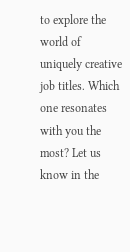to explore the world of uniquely creative job titles. Which one resonates with you the most? Let us know in the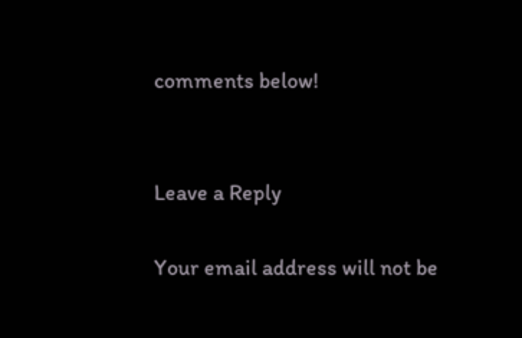comments below!


Leave a Reply

Your email address will not be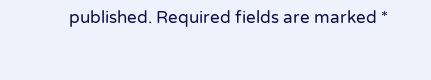published. Required fields are marked *